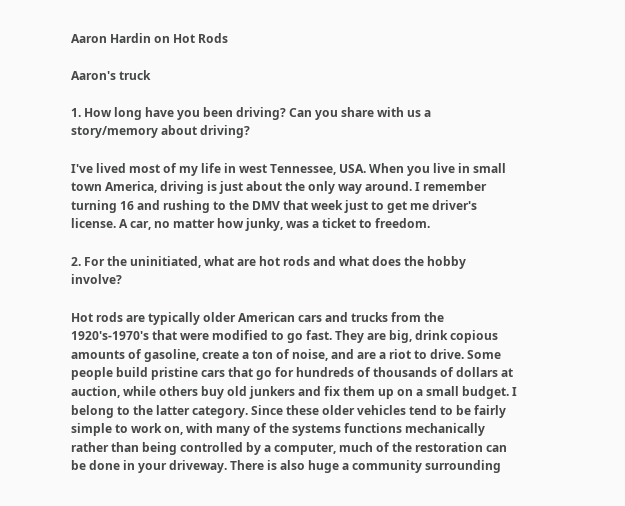Aaron Hardin on Hot Rods

Aaron's truck

1. How long have you been driving? Can you share with us a story/memory about driving?

I've lived most of my life in west Tennessee, USA. When you live in small town America, driving is just about the only way around. I remember turning 16 and rushing to the DMV that week just to get me driver's license. A car, no matter how junky, was a ticket to freedom.

2. For the uninitiated, what are hot rods and what does the hobby involve?

Hot rods are typically older American cars and trucks from the 1920's-1970's that were modified to go fast. They are big, drink copious amounts of gasoline, create a ton of noise, and are a riot to drive. Some people build pristine cars that go for hundreds of thousands of dollars at auction, while others buy old junkers and fix them up on a small budget. I belong to the latter category. Since these older vehicles tend to be fairly simple to work on, with many of the systems functions mechanically rather than being controlled by a computer, much of the restoration can be done in your driveway. There is also huge a community surrounding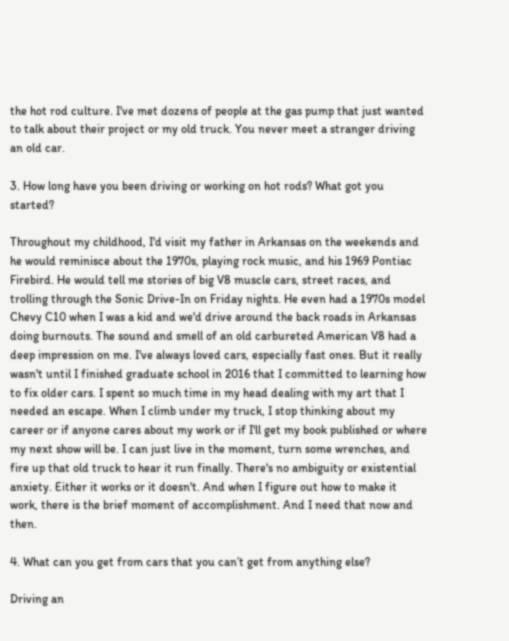the hot rod culture. I've met dozens of people at the gas pump that just wanted to talk about their project or my old truck. You never meet a stranger driving an old car.

3. How long have you been driving or working on hot rods? What got you started?

Throughout my childhood, I'd visit my father in Arkansas on the weekends and he would reminisce about the 1970s, playing rock music, and his 1969 Pontiac Firebird. He would tell me stories of big V8 muscle cars, street races, and trolling through the Sonic Drive-In on Friday nights. He even had a 1970s model Chevy C10 when I was a kid and we'd drive around the back roads in Arkansas doing burnouts. The sound and smell of an old carbureted American V8 had a deep impression on me. I've always loved cars, especially fast ones. But it really wasn't until I finished graduate school in 2016 that I committed to learning how to fix older cars. I spent so much time in my head dealing with my art that I needed an escape. When I climb under my truck, I stop thinking about my career or if anyone cares about my work or if I'll get my book published or where my next show will be. I can just live in the moment, turn some wrenches, and fire up that old truck to hear it run finally. There's no ambiguity or existential anxiety. Either it works or it doesn't. And when I figure out how to make it work, there is the brief moment of accomplishment. And I need that now and then.

4. What can you get from cars that you can’t get from anything else?

Driving an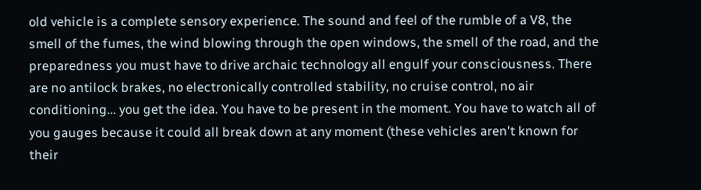old vehicle is a complete sensory experience. The sound and feel of the rumble of a V8, the smell of the fumes, the wind blowing through the open windows, the smell of the road, and the preparedness you must have to drive archaic technology all engulf your consciousness. There are no antilock brakes, no electronically controlled stability, no cruise control, no air conditioning... you get the idea. You have to be present in the moment. You have to watch all of you gauges because it could all break down at any moment (these vehicles aren't known for their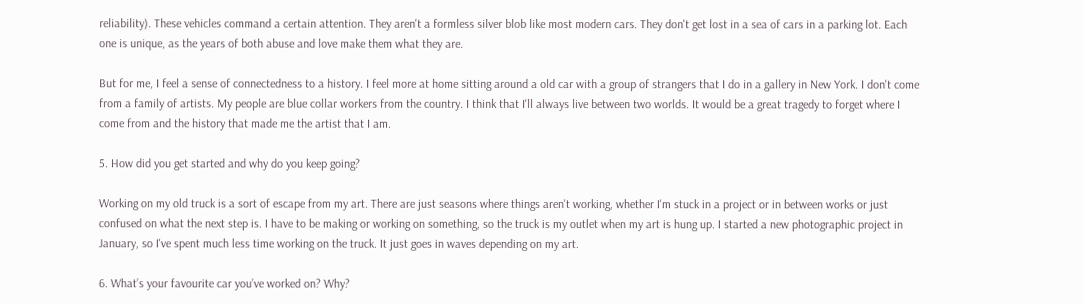reliability). These vehicles command a certain attention. They aren't a formless silver blob like most modern cars. They don't get lost in a sea of cars in a parking lot. Each one is unique, as the years of both abuse and love make them what they are.

But for me, I feel a sense of connectedness to a history. I feel more at home sitting around a old car with a group of strangers that I do in a gallery in New York. I don't come from a family of artists. My people are blue collar workers from the country. I think that I'll always live between two worlds. It would be a great tragedy to forget where I come from and the history that made me the artist that I am.

5. How did you get started and why do you keep going?

Working on my old truck is a sort of escape from my art. There are just seasons where things aren't working, whether I'm stuck in a project or in between works or just confused on what the next step is. I have to be making or working on something, so the truck is my outlet when my art is hung up. I started a new photographic project in January, so I've spent much less time working on the truck. It just goes in waves depending on my art.

6. What’s your favourite car you’ve worked on? Why?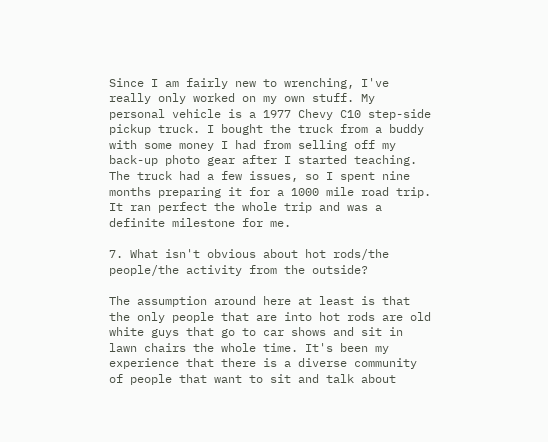Since I am fairly new to wrenching, I've really only worked on my own stuff. My personal vehicle is a 1977 Chevy C10 step-side pickup truck. I bought the truck from a buddy with some money I had from selling off my back-up photo gear after I started teaching. The truck had a few issues, so I spent nine months preparing it for a 1000 mile road trip. It ran perfect the whole trip and was a definite milestone for me.

7. What isn't obvious about hot rods/the people/the activity from the outside?

The assumption around here at least is that the only people that are into hot rods are old white guys that go to car shows and sit in lawn chairs the whole time. It's been my experience that there is a diverse community of people that want to sit and talk about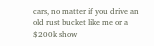cars, no matter if you drive an old rust bucket like me or a $200k show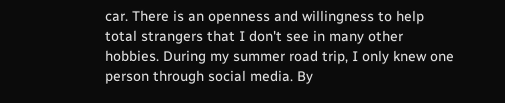car. There is an openness and willingness to help total strangers that I don't see in many other hobbies. During my summer road trip, I only knew one person through social media. By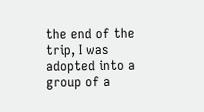the end of the trip, I was adopted into a group of a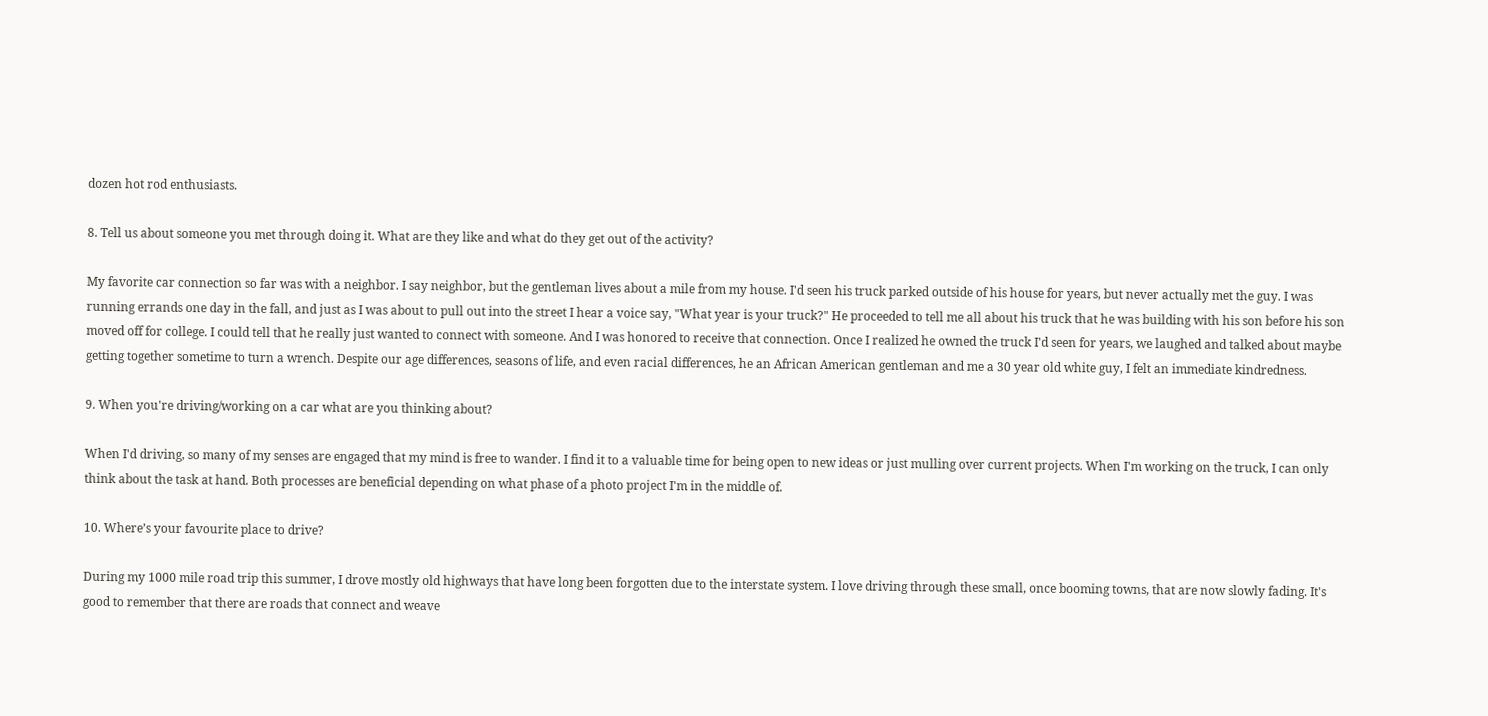dozen hot rod enthusiasts.

8. Tell us about someone you met through doing it. What are they like and what do they get out of the activity?

My favorite car connection so far was with a neighbor. I say neighbor, but the gentleman lives about a mile from my house. I'd seen his truck parked outside of his house for years, but never actually met the guy. I was running errands one day in the fall, and just as I was about to pull out into the street I hear a voice say, "What year is your truck?" He proceeded to tell me all about his truck that he was building with his son before his son moved off for college. I could tell that he really just wanted to connect with someone. And I was honored to receive that connection. Once I realized he owned the truck I'd seen for years, we laughed and talked about maybe getting together sometime to turn a wrench. Despite our age differences, seasons of life, and even racial differences, he an African American gentleman and me a 30 year old white guy, I felt an immediate kindredness.

9. When you're driving/working on a car what are you thinking about?

When I'd driving, so many of my senses are engaged that my mind is free to wander. I find it to a valuable time for being open to new ideas or just mulling over current projects. When I'm working on the truck, I can only think about the task at hand. Both processes are beneficial depending on what phase of a photo project I'm in the middle of.

10. Where’s your favourite place to drive?

During my 1000 mile road trip this summer, I drove mostly old highways that have long been forgotten due to the interstate system. I love driving through these small, once booming towns, that are now slowly fading. It's good to remember that there are roads that connect and weave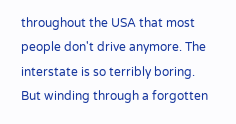throughout the USA that most people don't drive anymore. The interstate is so terribly boring. But winding through a forgotten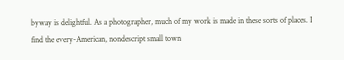byway is delightful. As a photographer, much of my work is made in these sorts of places. I find the every-American, nondescript small town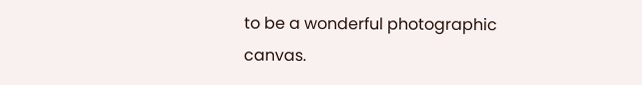to be a wonderful photographic canvas.